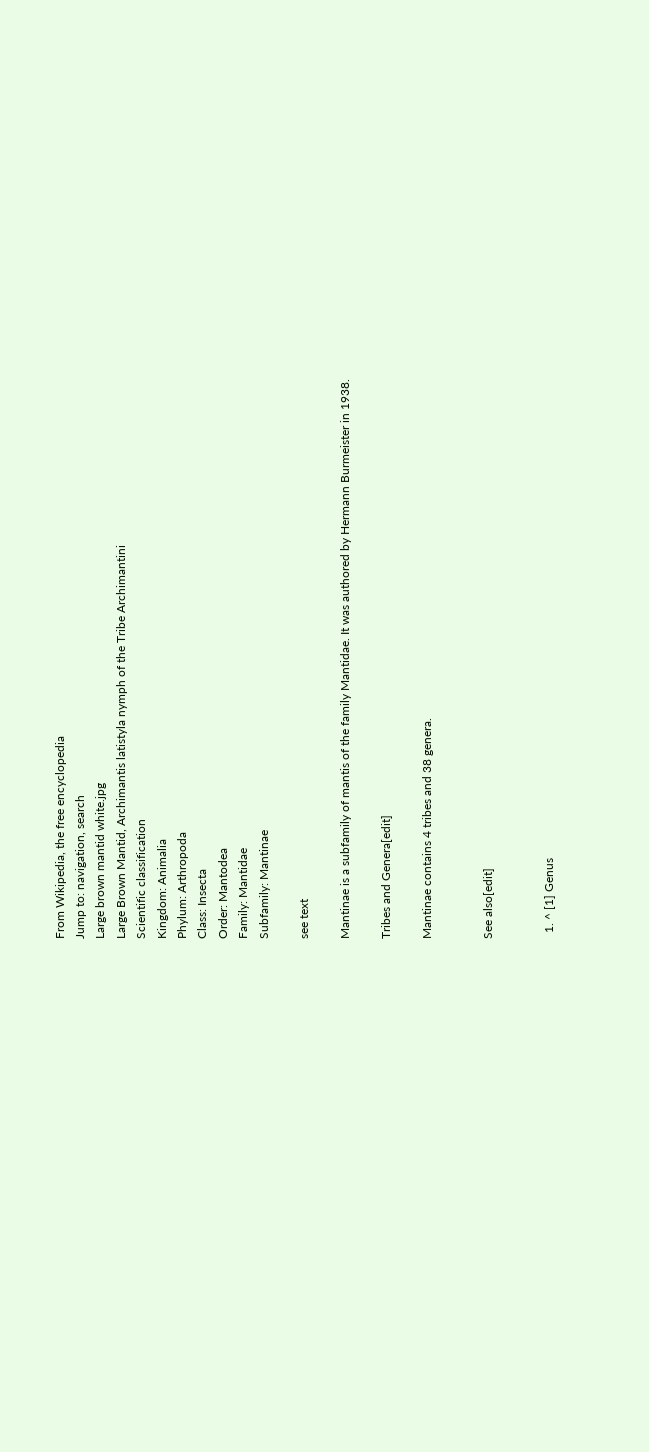From Wikipedia, the free encyclopedia
Jump to: navigation, search
Large brown mantid white.jpg
Large Brown Mantid, Archimantis latistyla nymph of the Tribe Archimantini
Scientific classification
Kingdom: Animalia
Phylum: Arthropoda
Class: Insecta
Order: Mantodea
Family: Mantidae
Subfamily: Mantinae

see text

Mantinae is a subfamily of mantis of the family Mantidae. It was authored by Hermann Burmeister in 1938.

Tribes and Genera[edit]

Mantinae contains 4 tribes and 38 genera.


See also[edit]


  1. ^ [1] Genus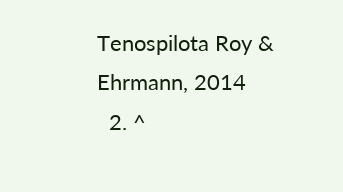Tenospilota Roy & Ehrmann, 2014
  2. ^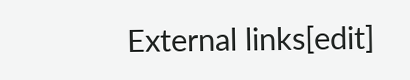External links[edit]